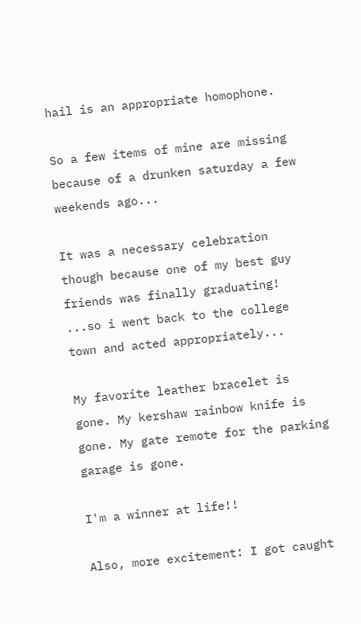hail is an appropriate homophone.

So a few items of mine are missing because of a drunken saturday a few weekends ago...

It was a necessary celebration though because one of my best guy friends was finally graduating! ...so i went back to the college town and acted appropriately...

My favorite leather bracelet is gone. My kershaw rainbow knife is gone. My gate remote for the parking garage is gone.

I'm a winner at life!!

Also, more excitement: I got caught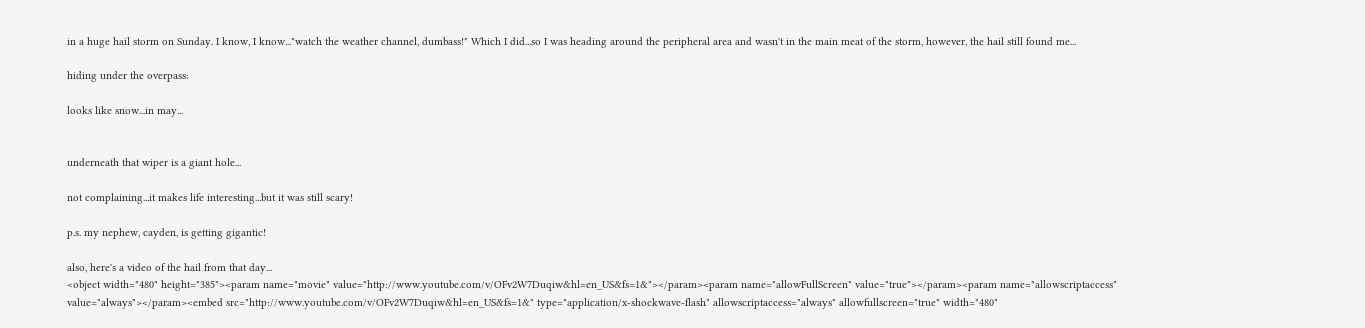in a huge hail storm on Sunday. I know, I know..."watch the weather channel, dumbass!" Which I did...so I was heading around the peripheral area and wasn't in the main meat of the storm, however, the hail still found me...

hiding under the overpass:

looks like snow...in may...


underneath that wiper is a giant hole...

not complaining...it makes life interesting...but it was still scary!

p.s. my nephew, cayden, is getting gigantic!

also, here's a video of the hail from that day...
<object width="480" height="385"><param name="movie" value="http://www.youtube.com/v/OFv2W7Duqiw&hl=en_US&fs=1&"></param><param name="allowFullScreen" value="true"></param><param name="allowscriptaccess" value="always"></param><embed src="http://www.youtube.com/v/OFv2W7Duqiw&hl=en_US&fs=1&" type="application/x-shockwave-flash" allowscriptaccess="always" allowfullscreen="true" width="480"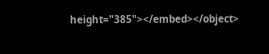height="385"></embed></object>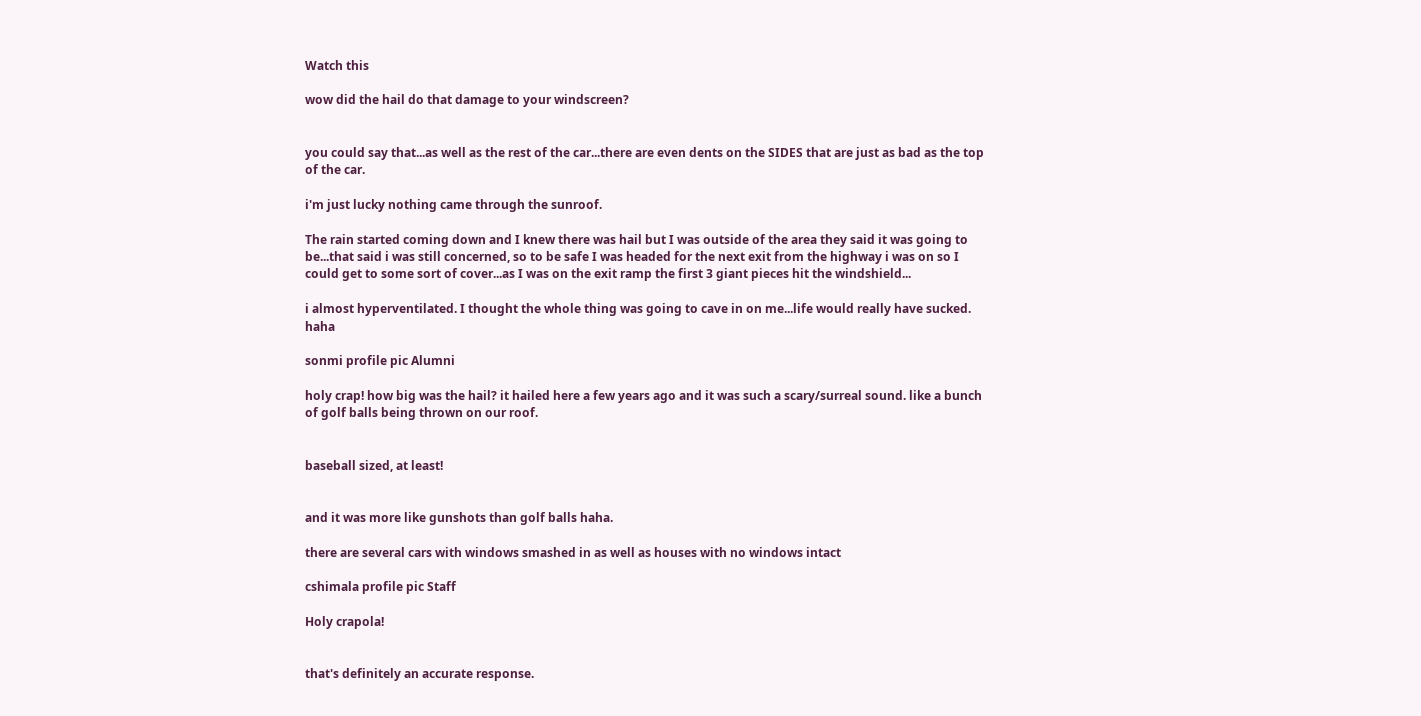Watch this

wow did the hail do that damage to your windscreen?


you could say that...as well as the rest of the car...there are even dents on the SIDES that are just as bad as the top of the car.

i'm just lucky nothing came through the sunroof.

The rain started coming down and I knew there was hail but I was outside of the area they said it was going to be...that said i was still concerned, so to be safe I was headed for the next exit from the highway i was on so I could get to some sort of cover...as I was on the exit ramp the first 3 giant pieces hit the windshield...

i almost hyperventilated. I thought the whole thing was going to cave in on me...life would really have sucked. haha

sonmi profile pic Alumni

holy crap! how big was the hail? it hailed here a few years ago and it was such a scary/surreal sound. like a bunch of golf balls being thrown on our roof.


baseball sized, at least!


and it was more like gunshots than golf balls haha.

there are several cars with windows smashed in as well as houses with no windows intact

cshimala profile pic Staff

Holy crapola!


that's definitely an accurate response.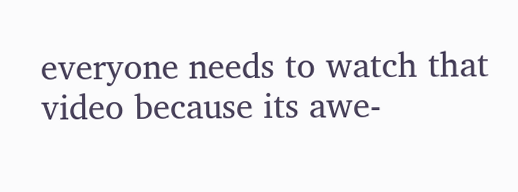everyone needs to watch that video because its awe-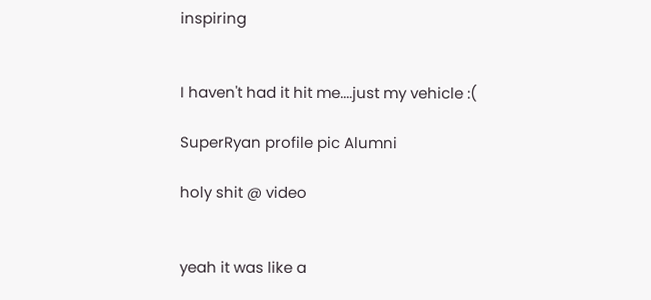inspiring


I haven't had it hit me....just my vehicle :(

SuperRyan profile pic Alumni

holy shit @ video


yeah it was like a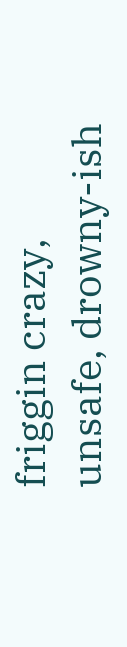friggin crazy, unsafe, drowny-ish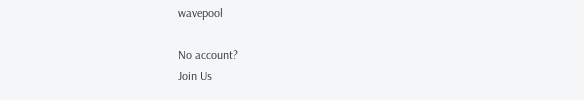wavepool

No account?
Join Us